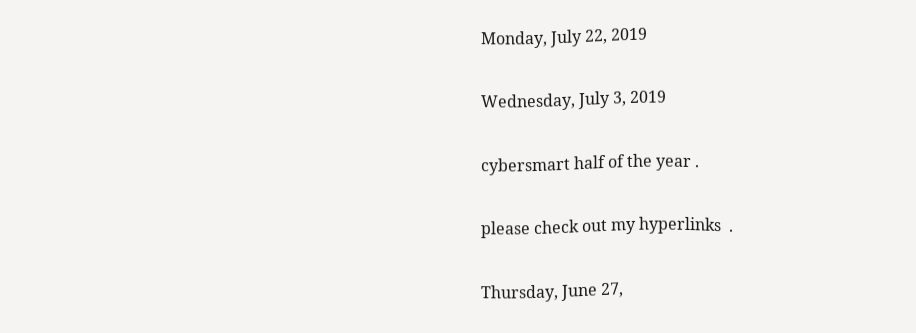Monday, July 22, 2019

Wednesday, July 3, 2019

cybersmart half of the year .

please check out my hyperlinks  .

Thursday, June 27,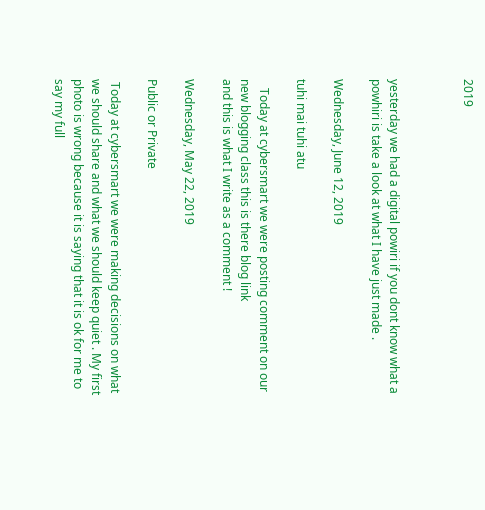2019



yesterday we had a digital powiri if you dont know what a powhiri is take a look at what I have just made .

Wednesday, June 12, 2019

tuhi mai tuhi atu

   Today at cybersmart we were posting comment on our new blogging class this is there blog link
and this is what I write as a comment !

Wednesday, May 22, 2019

Public or Private

 Today at cybersmart we were making decisions on what we should share and what we should keep quiet . My first photo is wrong because it is saying that it is ok for me to say my full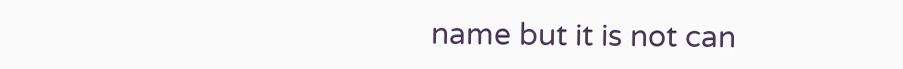name but it is not can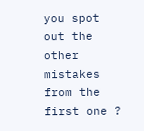you spot out the other mistakes  from the first one ?